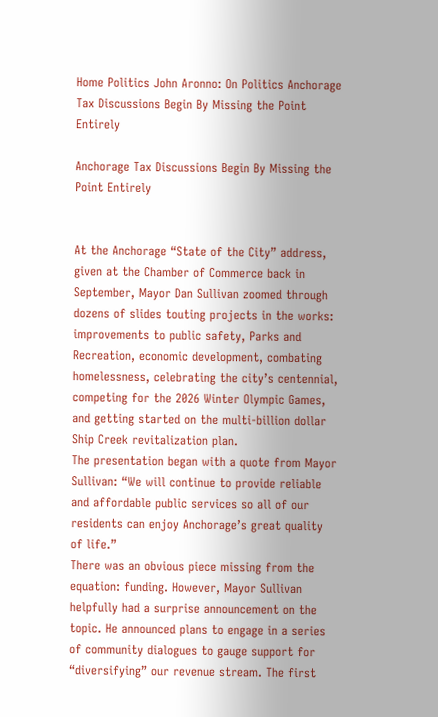Home Politics John Aronno: On Politics Anchorage Tax Discussions Begin By Missing the Point Entirely

Anchorage Tax Discussions Begin By Missing the Point Entirely


At the Anchorage “State of the City” address, given at the Chamber of Commerce back in September, Mayor Dan Sullivan zoomed through dozens of slides touting projects in the works: improvements to public safety, Parks and Recreation, economic development, combating homelessness, celebrating the city’s centennial, competing for the 2026 Winter Olympic Games, and getting started on the multi-billion dollar Ship Creek revitalization plan.
The presentation began with a quote from Mayor Sullivan: “We will continue to provide reliable and affordable public services so all of our residents can enjoy Anchorage’s great quality of life.”
There was an obvious piece missing from the equation: funding. However, Mayor Sullivan helpfully had a surprise announcement on the topic. He announced plans to engage in a series of community dialogues to gauge support for “diversifying” our revenue stream. The first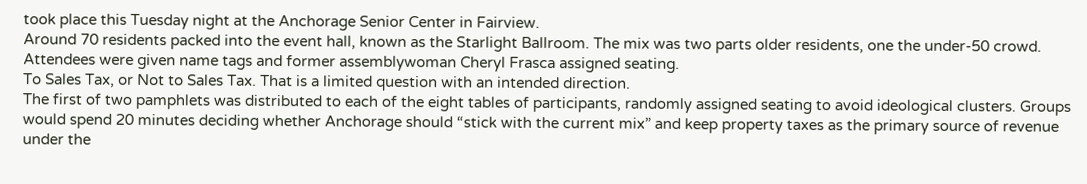took place this Tuesday night at the Anchorage Senior Center in Fairview.
Around 70 residents packed into the event hall, known as the Starlight Ballroom. The mix was two parts older residents, one the under-50 crowd. Attendees were given name tags and former assemblywoman Cheryl Frasca assigned seating.
To Sales Tax, or Not to Sales Tax. That is a limited question with an intended direction.
The first of two pamphlets was distributed to each of the eight tables of participants, randomly assigned seating to avoid ideological clusters. Groups would spend 20 minutes deciding whether Anchorage should “stick with the current mix” and keep property taxes as the primary source of revenue under the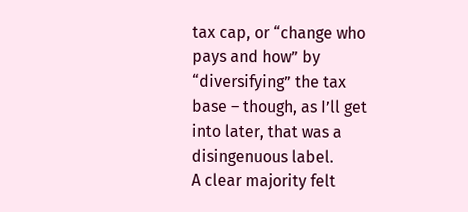tax cap, or “change who pays and how” by “diversifying” the tax base – though, as I’ll get into later, that was a disingenuous label.
A clear majority felt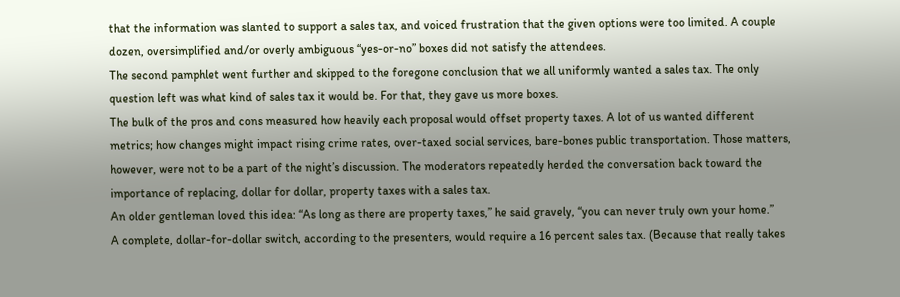that the information was slanted to support a sales tax, and voiced frustration that the given options were too limited. A couple dozen, oversimplified and/or overly ambiguous “yes-or-no” boxes did not satisfy the attendees.
The second pamphlet went further and skipped to the foregone conclusion that we all uniformly wanted a sales tax. The only question left was what kind of sales tax it would be. For that, they gave us more boxes.
The bulk of the pros and cons measured how heavily each proposal would offset property taxes. A lot of us wanted different metrics; how changes might impact rising crime rates, over-taxed social services, bare-bones public transportation. Those matters, however, were not to be a part of the night’s discussion. The moderators repeatedly herded the conversation back toward the importance of replacing, dollar for dollar, property taxes with a sales tax.
An older gentleman loved this idea: “As long as there are property taxes,” he said gravely, “you can never truly own your home.”
A complete, dollar-for-dollar switch, according to the presenters, would require a 16 percent sales tax. (Because that really takes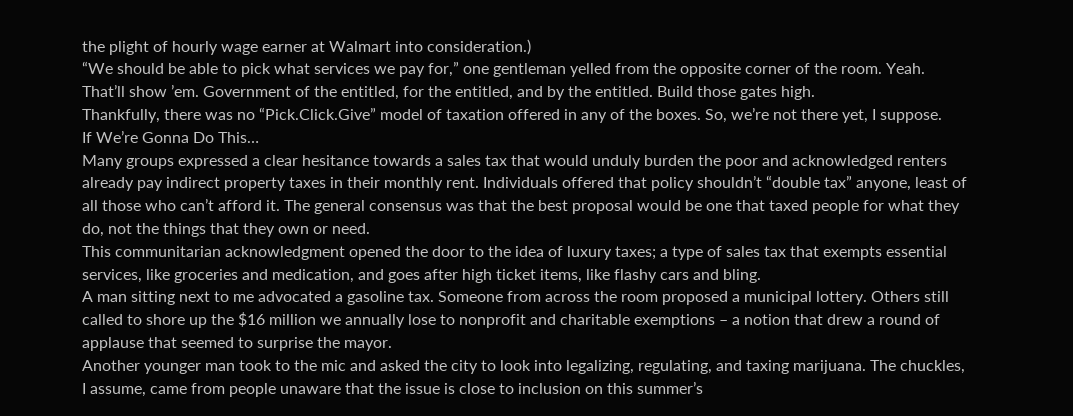the plight of hourly wage earner at Walmart into consideration.)
“We should be able to pick what services we pay for,” one gentleman yelled from the opposite corner of the room. Yeah. That’ll show ’em. Government of the entitled, for the entitled, and by the entitled. Build those gates high.
Thankfully, there was no “Pick.Click.Give” model of taxation offered in any of the boxes. So, we’re not there yet, I suppose.
If We’re Gonna Do This…
Many groups expressed a clear hesitance towards a sales tax that would unduly burden the poor and acknowledged renters already pay indirect property taxes in their monthly rent. Individuals offered that policy shouldn’t “double tax” anyone, least of all those who can’t afford it. The general consensus was that the best proposal would be one that taxed people for what they do, not the things that they own or need.
This communitarian acknowledgment opened the door to the idea of luxury taxes; a type of sales tax that exempts essential services, like groceries and medication, and goes after high ticket items, like flashy cars and bling.
A man sitting next to me advocated a gasoline tax. Someone from across the room proposed a municipal lottery. Others still called to shore up the $16 million we annually lose to nonprofit and charitable exemptions – a notion that drew a round of applause that seemed to surprise the mayor.
Another younger man took to the mic and asked the city to look into legalizing, regulating, and taxing marijuana. The chuckles, I assume, came from people unaware that the issue is close to inclusion on this summer’s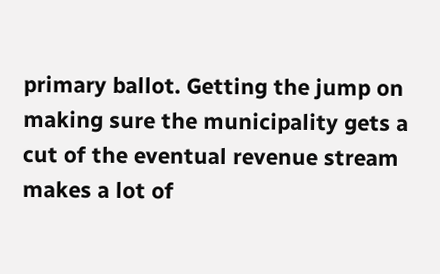primary ballot. Getting the jump on making sure the municipality gets a cut of the eventual revenue stream makes a lot of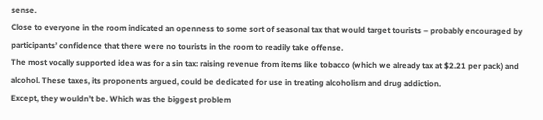sense.
Close to everyone in the room indicated an openness to some sort of seasonal tax that would target tourists – probably encouraged by participants’ confidence that there were no tourists in the room to readily take offense.
The most vocally supported idea was for a sin tax: raising revenue from items like tobacco (which we already tax at $2.21 per pack) and alcohol. These taxes, its proponents argued, could be dedicated for use in treating alcoholism and drug addiction.
Except, they wouldn’t be. Which was the biggest problem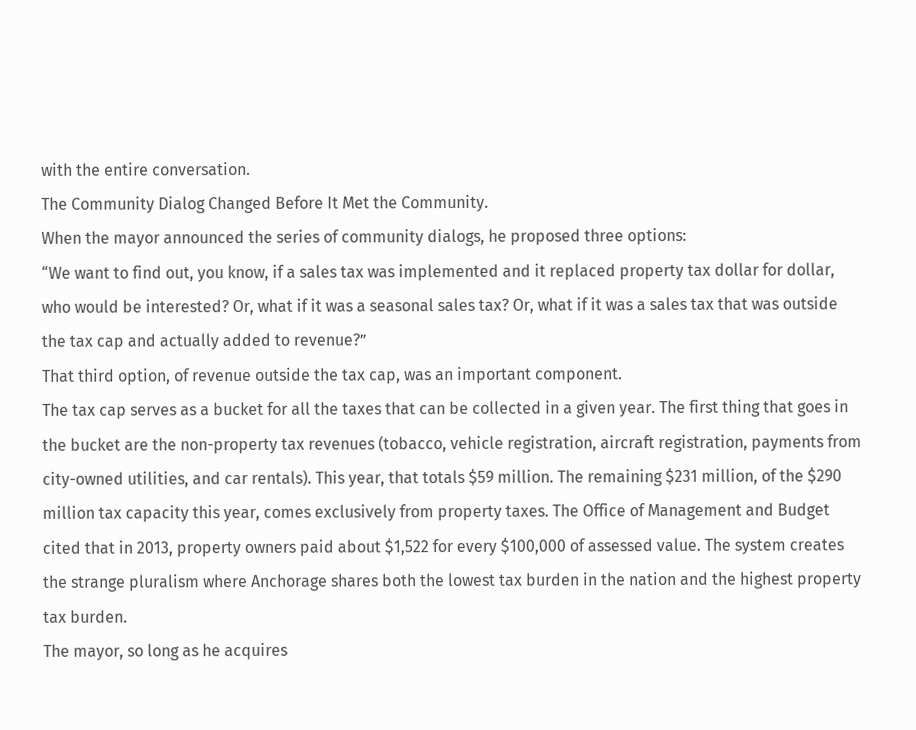with the entire conversation.
The Community Dialog Changed Before It Met the Community.
When the mayor announced the series of community dialogs, he proposed three options:
“We want to find out, you know, if a sales tax was implemented and it replaced property tax dollar for dollar, who would be interested? Or, what if it was a seasonal sales tax? Or, what if it was a sales tax that was outside the tax cap and actually added to revenue?”
That third option, of revenue outside the tax cap, was an important component.
The tax cap serves as a bucket for all the taxes that can be collected in a given year. The first thing that goes in the bucket are the non-property tax revenues (tobacco, vehicle registration, aircraft registration, payments from city-owned utilities, and car rentals). This year, that totals $59 million. The remaining $231 million, of the $290 million tax capacity this year, comes exclusively from property taxes. The Office of Management and Budget cited that in 2013, property owners paid about $1,522 for every $100,000 of assessed value. The system creates the strange pluralism where Anchorage shares both the lowest tax burden in the nation and the highest property tax burden.
The mayor, so long as he acquires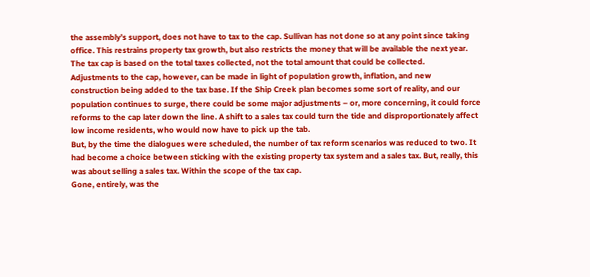the assembly’s support, does not have to tax to the cap. Sullivan has not done so at any point since taking office. This restrains property tax growth, but also restricts the money that will be available the next year. The tax cap is based on the total taxes collected, not the total amount that could be collected.
Adjustments to the cap, however, can be made in light of population growth, inflation, and new construction being added to the tax base. If the Ship Creek plan becomes some sort of reality, and our population continues to surge, there could be some major adjustments – or, more concerning, it could force reforms to the cap later down the line. A shift to a sales tax could turn the tide and disproportionately affect low income residents, who would now have to pick up the tab.
But, by the time the dialogues were scheduled, the number of tax reform scenarios was reduced to two. It had become a choice between sticking with the existing property tax system and a sales tax. But, really, this was about selling a sales tax. Within the scope of the tax cap.
Gone, entirely, was the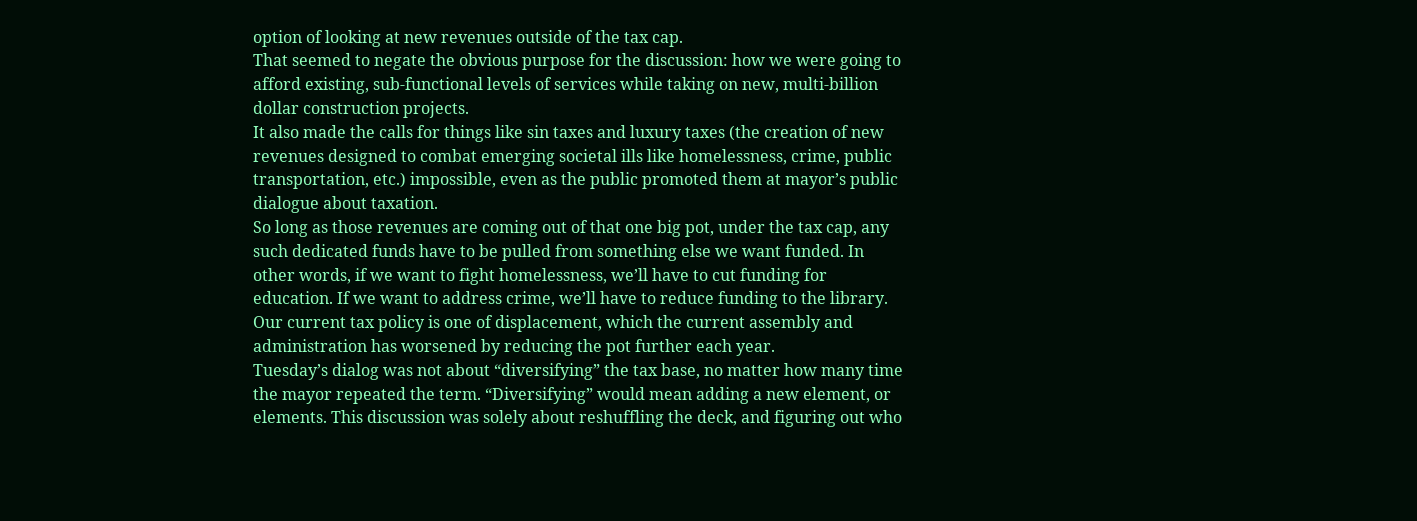option of looking at new revenues outside of the tax cap.
That seemed to negate the obvious purpose for the discussion: how we were going to afford existing, sub-functional levels of services while taking on new, multi-billion dollar construction projects.
It also made the calls for things like sin taxes and luxury taxes (the creation of new revenues designed to combat emerging societal ills like homelessness, crime, public transportation, etc.) impossible, even as the public promoted them at mayor’s public dialogue about taxation.
So long as those revenues are coming out of that one big pot, under the tax cap, any such dedicated funds have to be pulled from something else we want funded. In other words, if we want to fight homelessness, we’ll have to cut funding for education. If we want to address crime, we’ll have to reduce funding to the library.
Our current tax policy is one of displacement, which the current assembly and administration has worsened by reducing the pot further each year.
Tuesday’s dialog was not about “diversifying” the tax base, no matter how many time the mayor repeated the term. “Diversifying” would mean adding a new element, or elements. This discussion was solely about reshuffling the deck, and figuring out who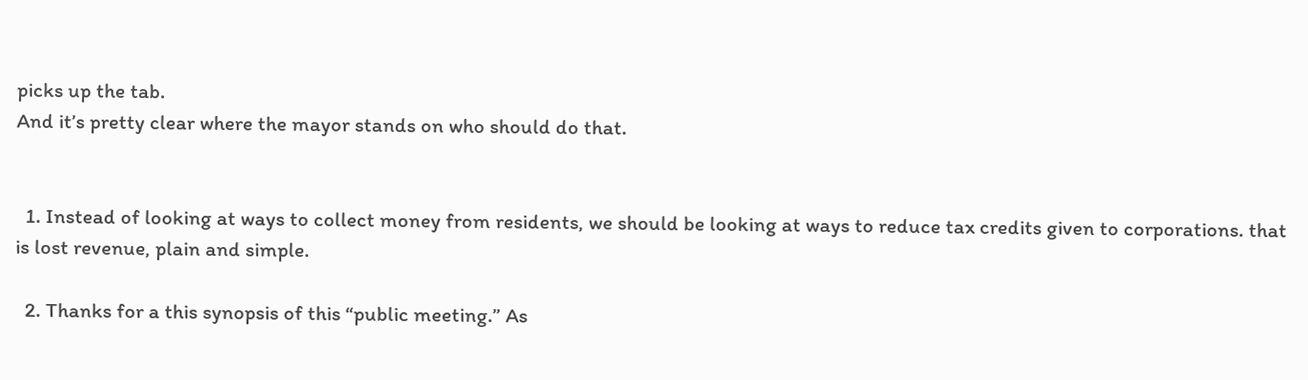picks up the tab.
And it’s pretty clear where the mayor stands on who should do that.


  1. Instead of looking at ways to collect money from residents, we should be looking at ways to reduce tax credits given to corporations. that is lost revenue, plain and simple.

  2. Thanks for a this synopsis of this “public meeting.” As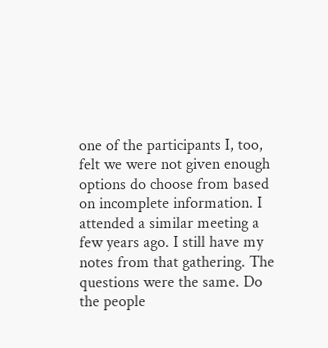one of the participants I, too, felt we were not given enough options do choose from based on incomplete information. I attended a similar meeting a few years ago. I still have my notes from that gathering. The questions were the same. Do the people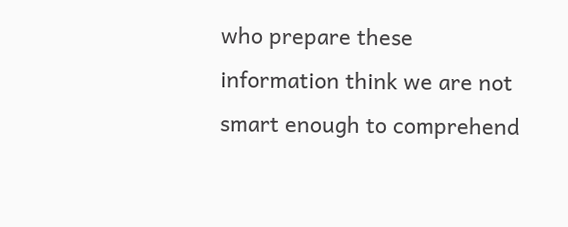who prepare these information think we are not smart enough to comprehend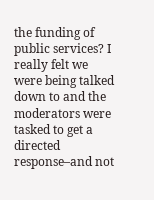the funding of public services? I really felt we were being talked down to and the moderators were tasked to get a directed response–and not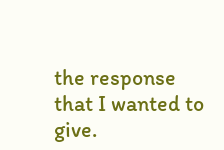the response that I wanted to give.